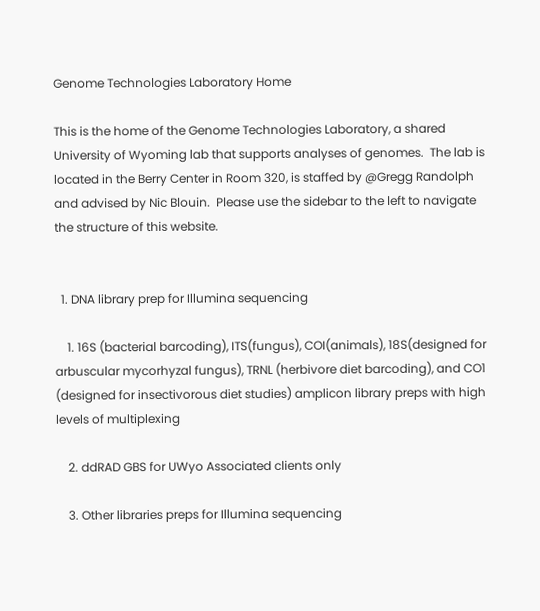Genome Technologies Laboratory Home

This is the home of the Genome Technologies Laboratory, a shared University of Wyoming lab that supports analyses of genomes.  The lab is located in the Berry Center in Room 320, is staffed by @Gregg Randolph and advised by Nic Blouin.  Please use the sidebar to the left to navigate the structure of this website.


  1. DNA library prep for Illumina sequencing

    1. 16S (bacterial barcoding), ITS(fungus), COI(animals), 18S(designed for arbuscular mycorhyzal fungus), TRNL (herbivore diet barcoding), and CO1 (designed for insectivorous diet studies) amplicon library preps with high levels of multiplexing

    2. ddRAD GBS for UWyo Associated clients only

    3. Other libraries preps for Illumina sequencing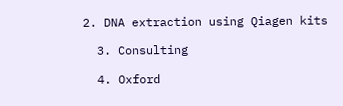2. DNA extraction using Qiagen kits

  3. Consulting

  4. Oxford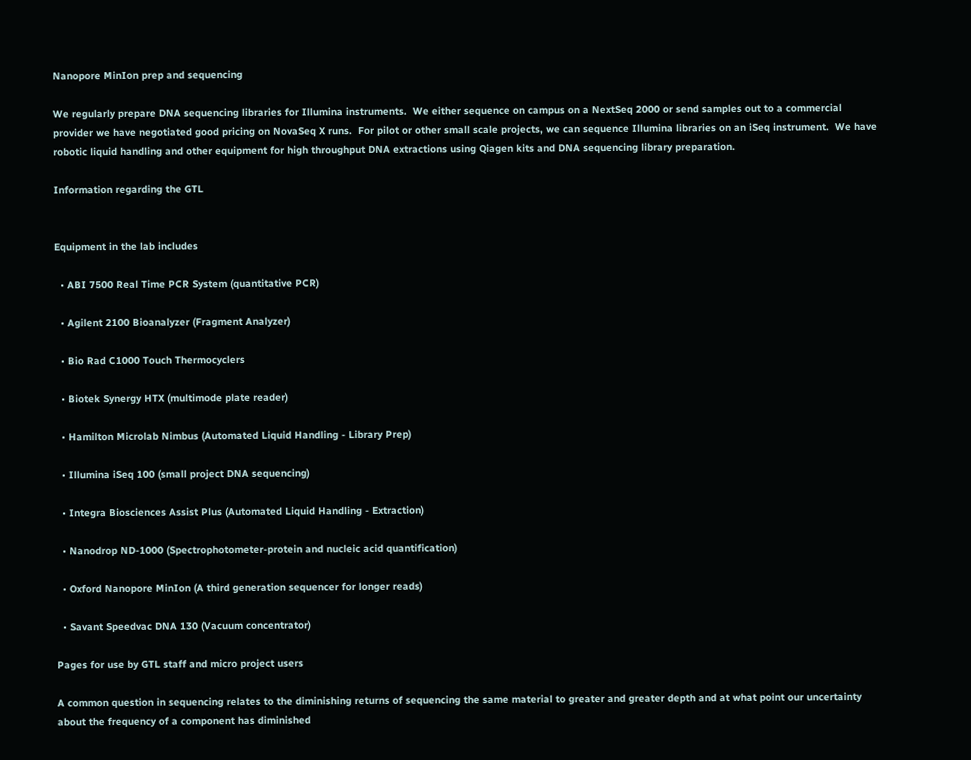Nanopore MinIon prep and sequencing

We regularly prepare DNA sequencing libraries for Illumina instruments.  We either sequence on campus on a NextSeq 2000 or send samples out to a commercial provider we have negotiated good pricing on NovaSeq X runs.  For pilot or other small scale projects, we can sequence Illumina libraries on an iSeq instrument.  We have robotic liquid handling and other equipment for high throughput DNA extractions using Qiagen kits and DNA sequencing library preparation.

Information regarding the GTL


Equipment in the lab includes

  • ABI 7500 Real Time PCR System (quantitative PCR)

  • Agilent 2100 Bioanalyzer (Fragment Analyzer)

  • Bio Rad C1000 Touch Thermocyclers

  • Biotek Synergy HTX (multimode plate reader)

  • Hamilton Microlab Nimbus (Automated Liquid Handling - Library Prep)

  • Illumina iSeq 100 (small project DNA sequencing)

  • Integra Biosciences Assist Plus (Automated Liquid Handling - Extraction)

  • Nanodrop ND-1000 (Spectrophotometer-protein and nucleic acid quantification)

  • Oxford Nanopore MinIon (A third generation sequencer for longer reads)

  • Savant Speedvac DNA 130 (Vacuum concentrator)

Pages for use by GTL staff and micro project users

A common question in sequencing relates to the diminishing returns of sequencing the same material to greater and greater depth and at what point our uncertainty about the frequency of a component has diminished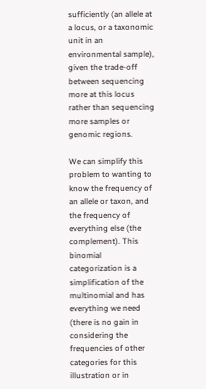sufficiently (an allele at a locus, or a taxonomic unit in an environmental sample), given the trade-off between sequencing more at this locus rather than sequencing more samples or genomic regions.

We can simplify this problem to wanting to know the frequency of an allele or taxon, and the frequency of everything else (the complement). This binomial categorization is a simplification of the multinomial and has everything we need (there is no gain in considering the frequencies of other categories for this illustration or in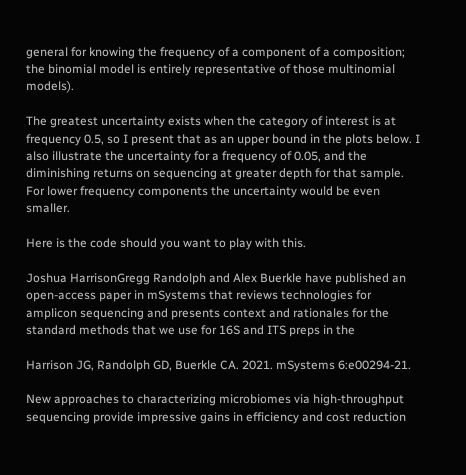general for knowing the frequency of a component of a composition; the binomial model is entirely representative of those multinomial models).

The greatest uncertainty exists when the category of interest is at frequency 0.5, so I present that as an upper bound in the plots below. I also illustrate the uncertainty for a frequency of 0.05, and the diminishing returns on sequencing at greater depth for that sample. For lower frequency components the uncertainty would be even smaller.

Here is the code should you want to play with this.

Joshua HarrisonGregg Randolph and Alex Buerkle have published an open-access paper in mSystems that reviews technologies for amplicon sequencing and presents context and rationales for the standard methods that we use for 16S and ITS preps in the

Harrison JG, Randolph GD, Buerkle CA. 2021. mSystems 6:e00294-21.

New approaches to characterizing microbiomes via high-throughput sequencing provide impressive gains in efficiency and cost reduction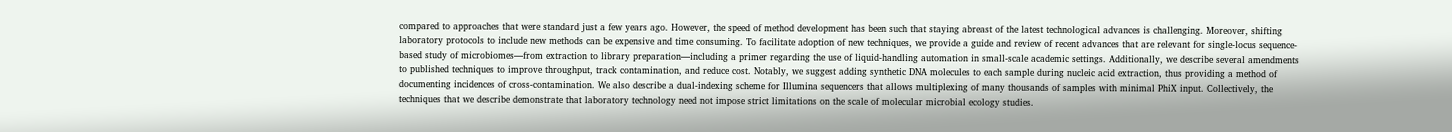compared to approaches that were standard just a few years ago. However, the speed of method development has been such that staying abreast of the latest technological advances is challenging. Moreover, shifting laboratory protocols to include new methods can be expensive and time consuming. To facilitate adoption of new techniques, we provide a guide and review of recent advances that are relevant for single-locus sequence-based study of microbiomes—from extraction to library preparation—including a primer regarding the use of liquid-handling automation in small-scale academic settings. Additionally, we describe several amendments to published techniques to improve throughput, track contamination, and reduce cost. Notably, we suggest adding synthetic DNA molecules to each sample during nucleic acid extraction, thus providing a method of documenting incidences of cross-contamination. We also describe a dual-indexing scheme for Illumina sequencers that allows multiplexing of many thousands of samples with minimal PhiX input. Collectively, the techniques that we describe demonstrate that laboratory technology need not impose strict limitations on the scale of molecular microbial ecology studies.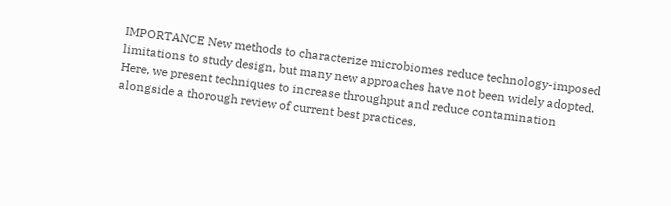IMPORTANCE New methods to characterize microbiomes reduce technology-imposed limitations to study design, but many new approaches have not been widely adopted. Here, we present techniques to increase throughput and reduce contamination alongside a thorough review of current best practices.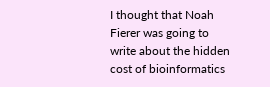I thought that Noah Fierer was going to write about the hidden cost of bioinformatics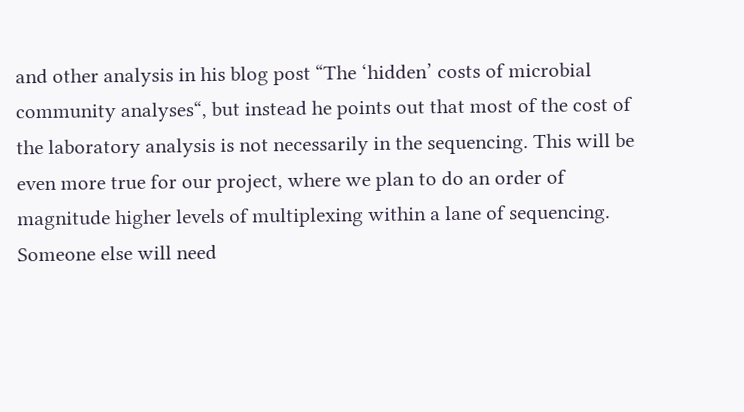and other analysis in his blog post “The ‘hidden’ costs of microbial community analyses“, but instead he points out that most of the cost of the laboratory analysis is not necessarily in the sequencing. This will be even more true for our project, where we plan to do an order of magnitude higher levels of multiplexing within a lane of sequencing. Someone else will need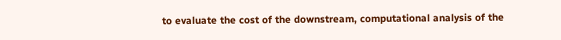to evaluate the cost of the downstream, computational analysis of the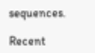sequences.

Recent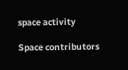space activity

Space contributors